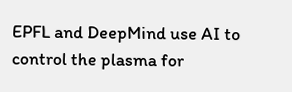EPFL and DeepMind use AI to control the plasma for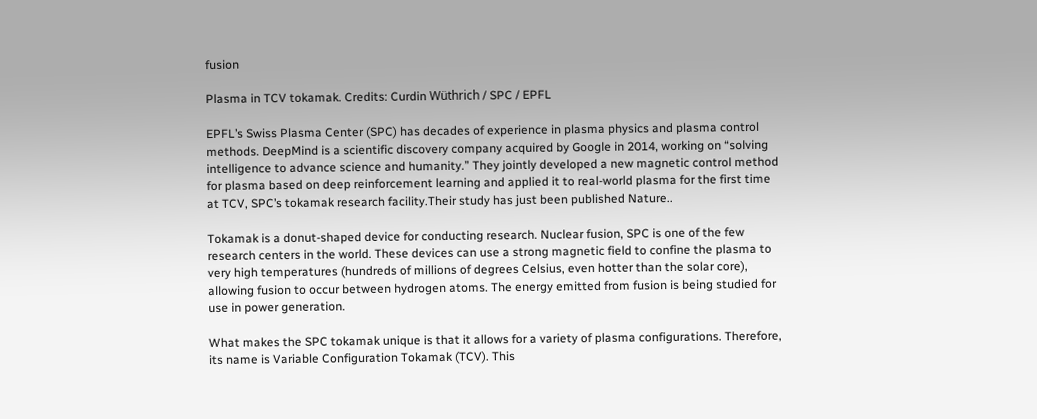fusion

Plasma in TCV tokamak. Credits: Curdin Wüthrich / SPC / EPFL

EPFL’s Swiss Plasma Center (SPC) has decades of experience in plasma physics and plasma control methods. DeepMind is a scientific discovery company acquired by Google in 2014, working on “solving intelligence to advance science and humanity.” They jointly developed a new magnetic control method for plasma based on deep reinforcement learning and applied it to real-world plasma for the first time at TCV, SPC’s tokamak research facility.Their study has just been published Nature..

Tokamak is a donut-shaped device for conducting research. Nuclear fusion, SPC is one of the few research centers in the world. These devices can use a strong magnetic field to confine the plasma to very high temperatures (hundreds of millions of degrees Celsius, even hotter than the solar core), allowing fusion to occur between hydrogen atoms. The energy emitted from fusion is being studied for use in power generation.

What makes the SPC tokamak unique is that it allows for a variety of plasma configurations. Therefore, its name is Variable Configuration Tokamak (TCV). This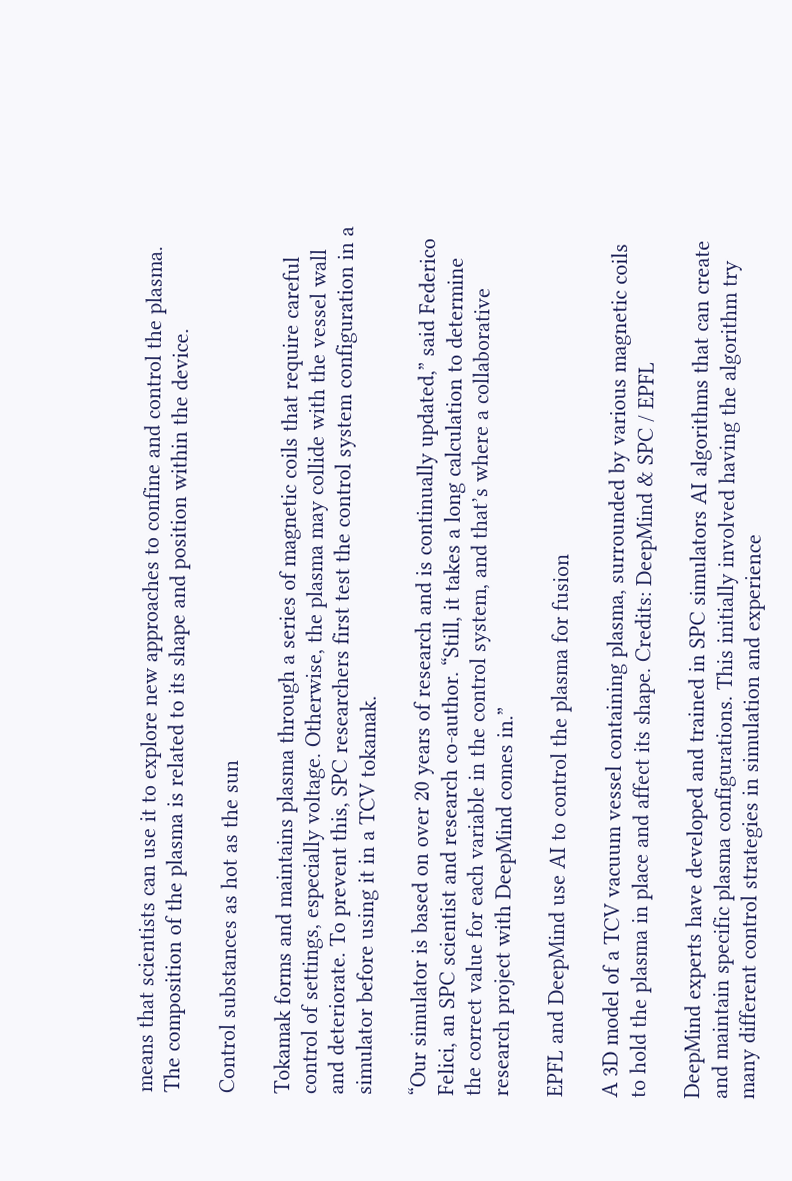means that scientists can use it to explore new approaches to confine and control the plasma. The composition of the plasma is related to its shape and position within the device.

Control substances as hot as the sun

Tokamak forms and maintains plasma through a series of magnetic coils that require careful control of settings, especially voltage. Otherwise, the plasma may collide with the vessel wall and deteriorate. To prevent this, SPC researchers first test the control system configuration in a simulator before using it in a TCV tokamak.

“Our simulator is based on over 20 years of research and is continually updated,” said Federico Felici, an SPC scientist and research co-author. “Still, it takes a long calculation to determine the correct value for each variable in the control system, and that’s where a collaborative research project with DeepMind comes in.”

EPFL and DeepMind use AI to control the plasma for fusion

A 3D model of a TCV vacuum vessel containing plasma, surrounded by various magnetic coils to hold the plasma in place and affect its shape. Credits: DeepMind & SPC / EPFL

DeepMind experts have developed and trained in SPC simulators AI algorithms that can create and maintain specific plasma configurations. This initially involved having the algorithm try many different control strategies in simulation and experience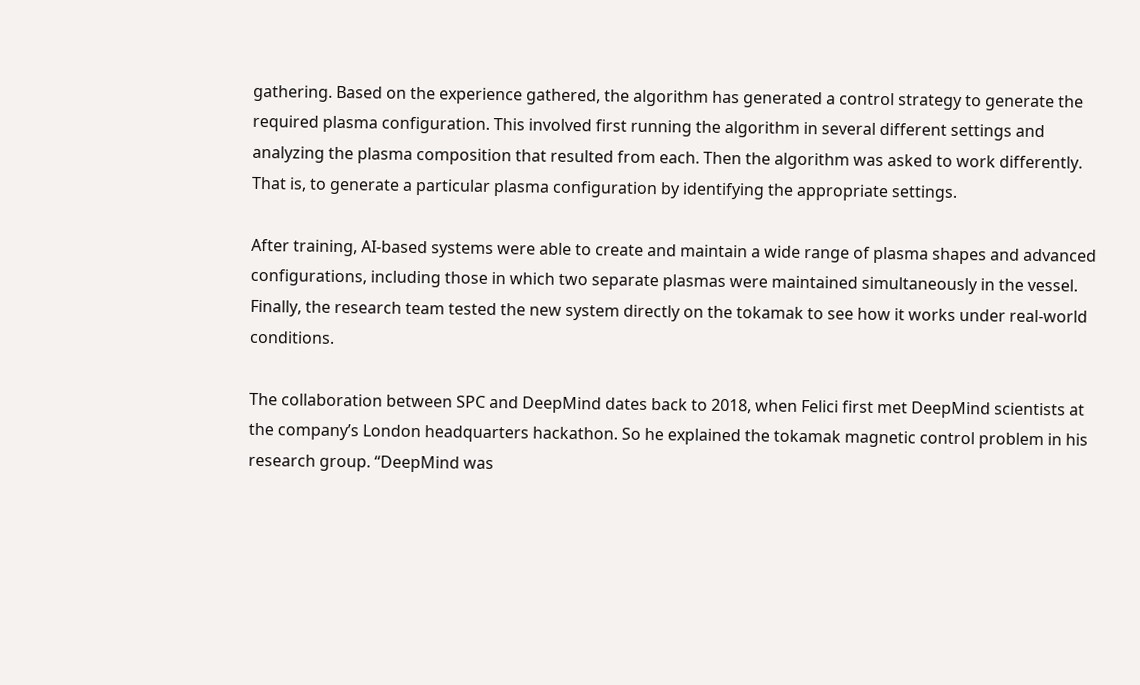gathering. Based on the experience gathered, the algorithm has generated a control strategy to generate the required plasma configuration. This involved first running the algorithm in several different settings and analyzing the plasma composition that resulted from each. Then the algorithm was asked to work differently. That is, to generate a particular plasma configuration by identifying the appropriate settings.

After training, AI-based systems were able to create and maintain a wide range of plasma shapes and advanced configurations, including those in which two separate plasmas were maintained simultaneously in the vessel. Finally, the research team tested the new system directly on the tokamak to see how it works under real-world conditions.

The collaboration between SPC and DeepMind dates back to 2018, when Felici first met DeepMind scientists at the company’s London headquarters hackathon. So he explained the tokamak magnetic control problem in his research group. “DeepMind was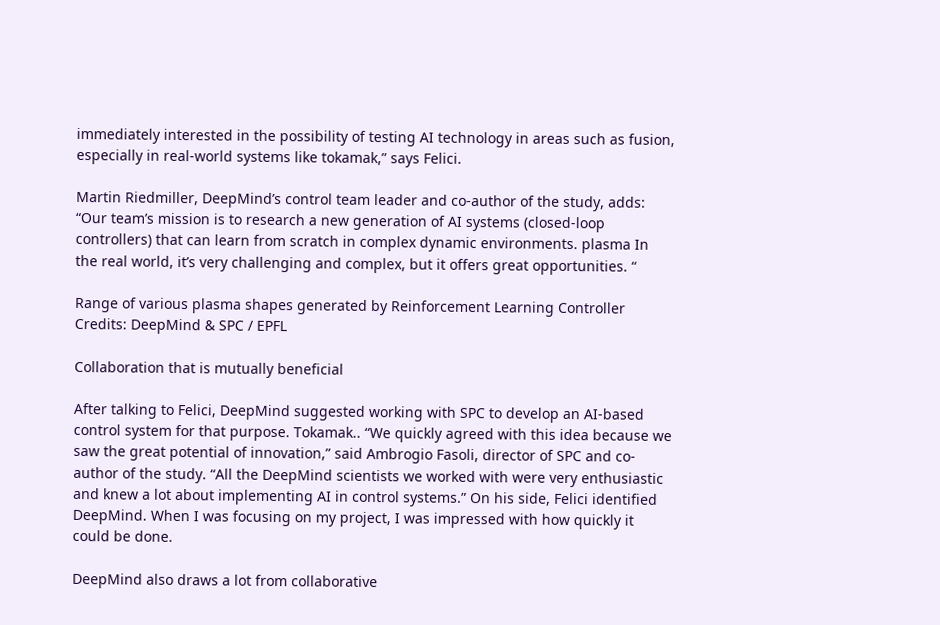immediately interested in the possibility of testing AI technology in areas such as fusion, especially in real-world systems like tokamak,” says Felici.

Martin Riedmiller, DeepMind’s control team leader and co-author of the study, adds: “Our team’s mission is to research a new generation of AI systems (closed-loop controllers) that can learn from scratch in complex dynamic environments. plasma In the real world, it’s very challenging and complex, but it offers great opportunities. “

Range of various plasma shapes generated by Reinforcement Learning Controller Credits: DeepMind & SPC / EPFL

Collaboration that is mutually beneficial

After talking to Felici, DeepMind suggested working with SPC to develop an AI-based control system for that purpose. Tokamak.. “We quickly agreed with this idea because we saw the great potential of innovation,” said Ambrogio Fasoli, director of SPC and co-author of the study. “All the DeepMind scientists we worked with were very enthusiastic and knew a lot about implementing AI in control systems.” On his side, Felici identified DeepMind. When I was focusing on my project, I was impressed with how quickly it could be done.

DeepMind also draws a lot from collaborative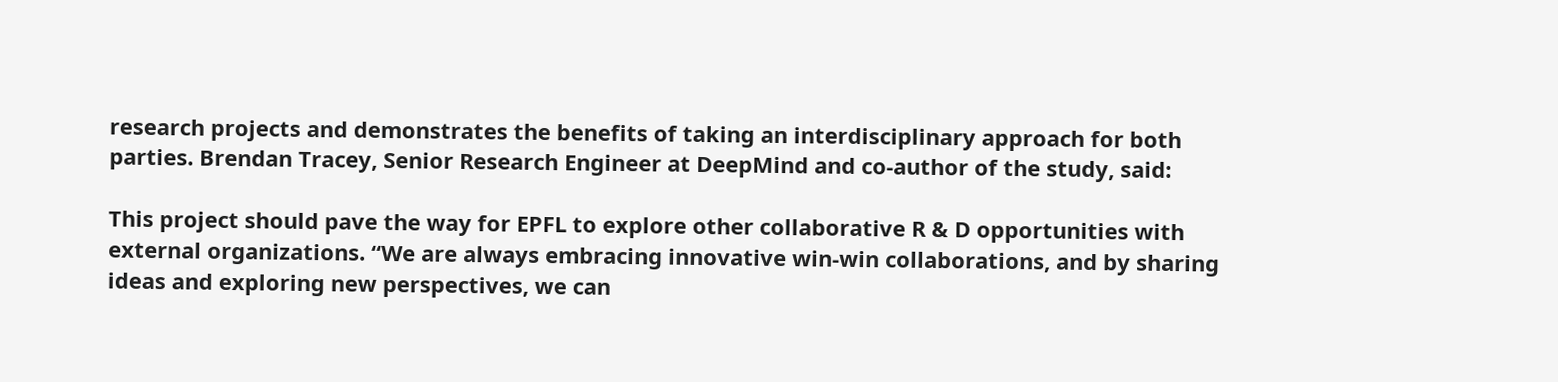research projects and demonstrates the benefits of taking an interdisciplinary approach for both parties. Brendan Tracey, Senior Research Engineer at DeepMind and co-author of the study, said:

This project should pave the way for EPFL to explore other collaborative R & D opportunities with external organizations. “We are always embracing innovative win-win collaborations, and by sharing ideas and exploring new perspectives, we can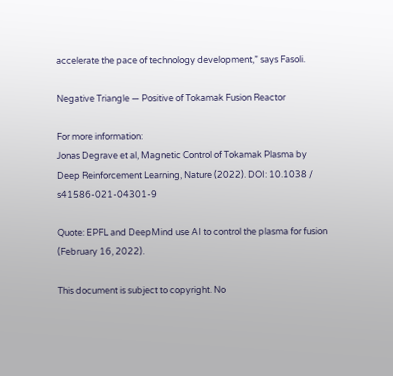accelerate the pace of technology development,” says Fasoli.

Negative Triangle — Positive of Tokamak Fusion Reactor

For more information:
Jonas Degrave et al, Magnetic Control of Tokamak Plasma by Deep Reinforcement Learning, Nature (2022). DOI: 10.1038 / s41586-021-04301-9

Quote: EPFL and DeepMind use AI to control the plasma for fusion (February 16, 2022).

This document is subject to copyright. No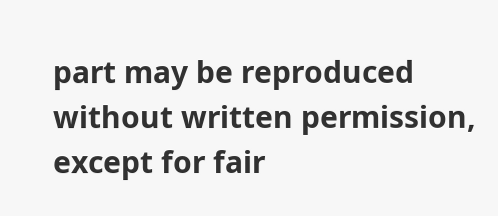part may be reproduced without written permission, except for fair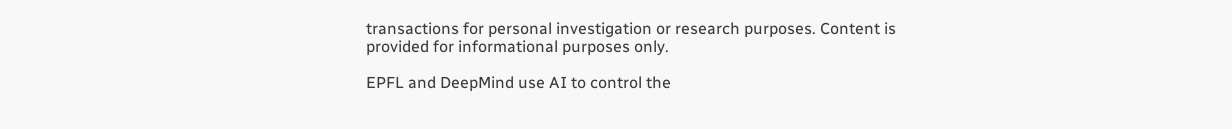transactions for personal investigation or research purposes. Content is provided for informational purposes only.

EPFL and DeepMind use AI to control the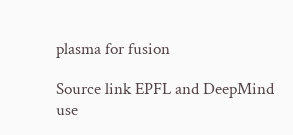plasma for fusion

Source link EPFL and DeepMind use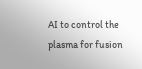AI to control the plasma for fusion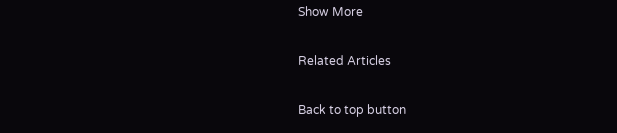Show More

Related Articles

Back to top button